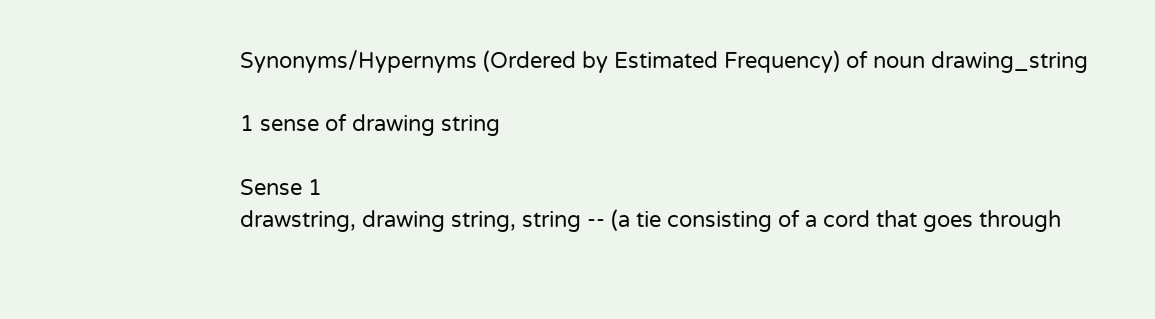Synonyms/Hypernyms (Ordered by Estimated Frequency) of noun drawing_string

1 sense of drawing string

Sense 1
drawstring, drawing string, string -- (a tie consisting of a cord that goes through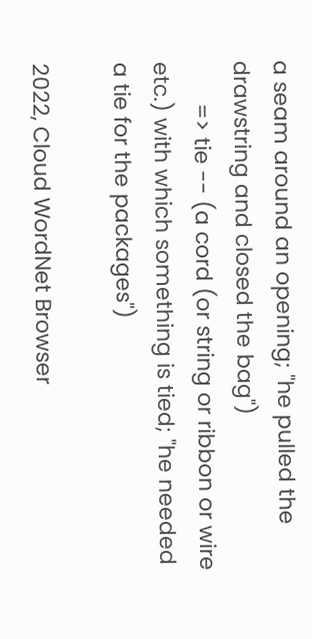a seam around an opening; "he pulled the drawstring and closed the bag")
       => tie -- (a cord (or string or ribbon or wire etc.) with which something is tied; "he needed a tie for the packages")

2022, Cloud WordNet Browser